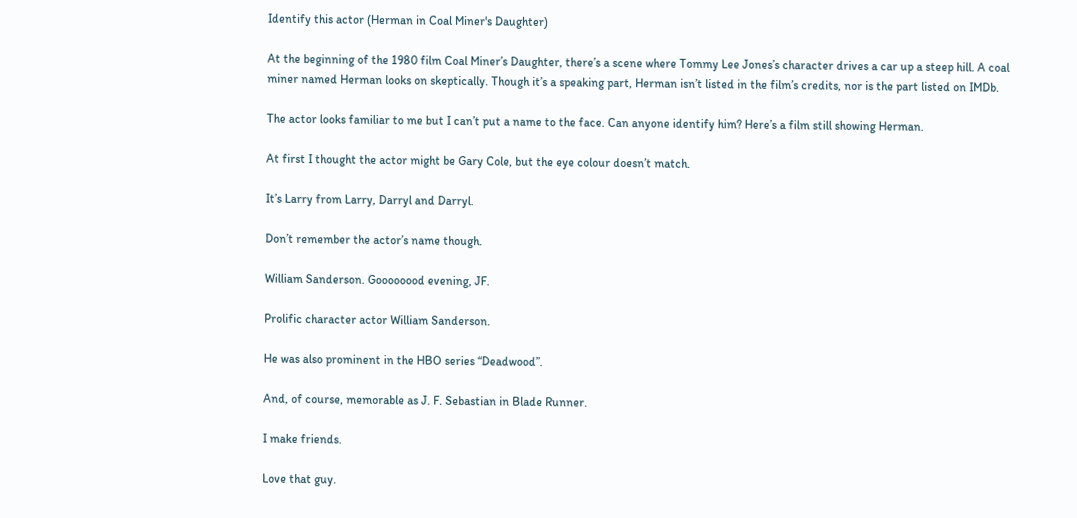Identify this actor (Herman in Coal Miner's Daughter)

At the beginning of the 1980 film Coal Miner’s Daughter, there’s a scene where Tommy Lee Jones’s character drives a car up a steep hill. A coal miner named Herman looks on skeptically. Though it’s a speaking part, Herman isn’t listed in the film’s credits, nor is the part listed on IMDb.

The actor looks familiar to me but I can’t put a name to the face. Can anyone identify him? Here’s a film still showing Herman.

At first I thought the actor might be Gary Cole, but the eye colour doesn’t match.

It’s Larry from Larry, Darryl and Darryl.

Don’t remember the actor’s name though.

William Sanderson. Goooooood evening, JF.

Prolific character actor William Sanderson.

He was also prominent in the HBO series “Deadwood”.

And, of course, memorable as J. F. Sebastian in Blade Runner.

I make friends.

Love that guy.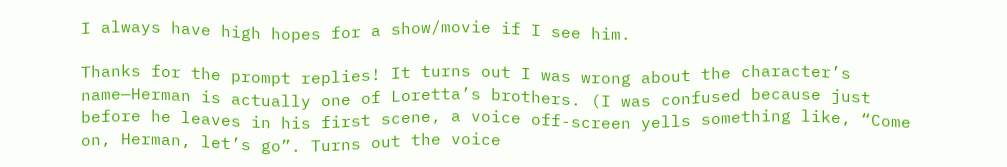I always have high hopes for a show/movie if I see him.

Thanks for the prompt replies! It turns out I was wrong about the character’s name—Herman is actually one of Loretta’s brothers. (I was confused because just before he leaves in his first scene, a voice off-screen yells something like, “Come on, Herman, let’s go”. Turns out the voice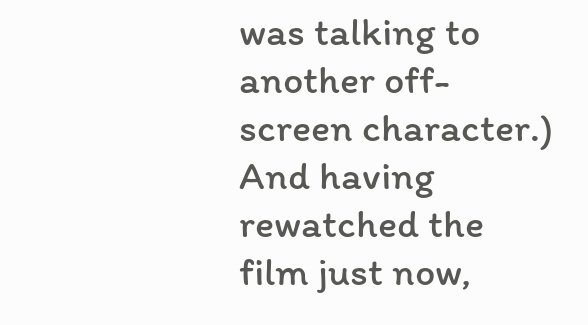was talking to another off-screen character.) And having rewatched the film just now,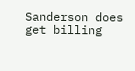Sanderson does get billing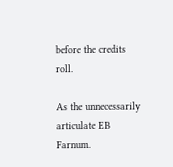before the credits roll.

As the unnecessarily articulate EB Farnum.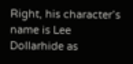Right, his character’s name is Lee Dollarhide as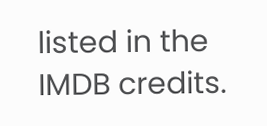listed in the IMDB credits.